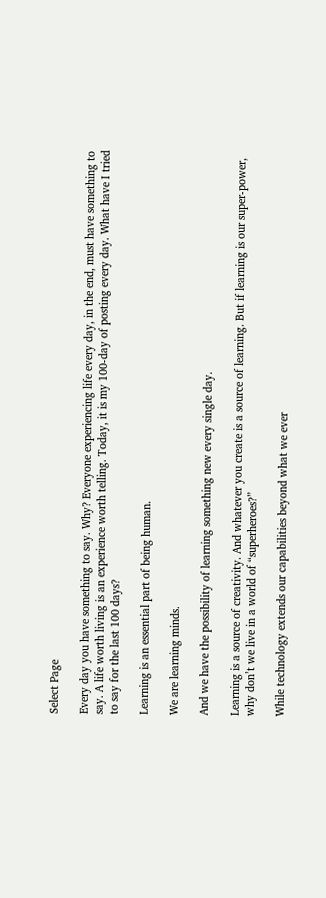Select Page

Every day you have something to say. Why? Everyone experiencing life every day, in the end, must have something to say. A life worth living is an experience worth telling. Today, it is my 100-day of posting every day. What have I tried to say for the last 100 days?

Learning is an essential part of being human.

We are learning minds.

And we have the possibility of learning something new every single day.

Learning is a source of creativity. And whatever you create is a source of learning. But if learning is our super-power, why don’t we live in a world of “superheroes?”

While technology extends our capabilities beyond what we ever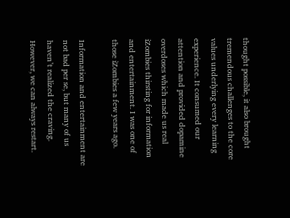thought possible, it also brought tremendous challenges to the core values underlying every learning experience. It consumed our attention and provided dopamine overdoses which made us real iZombies thirsting for information and entertainment. I was one of those iZombies a few years ago.

Information and entertainment are not bad per se, but many of us haven’t realized the craving. However, we can always restart.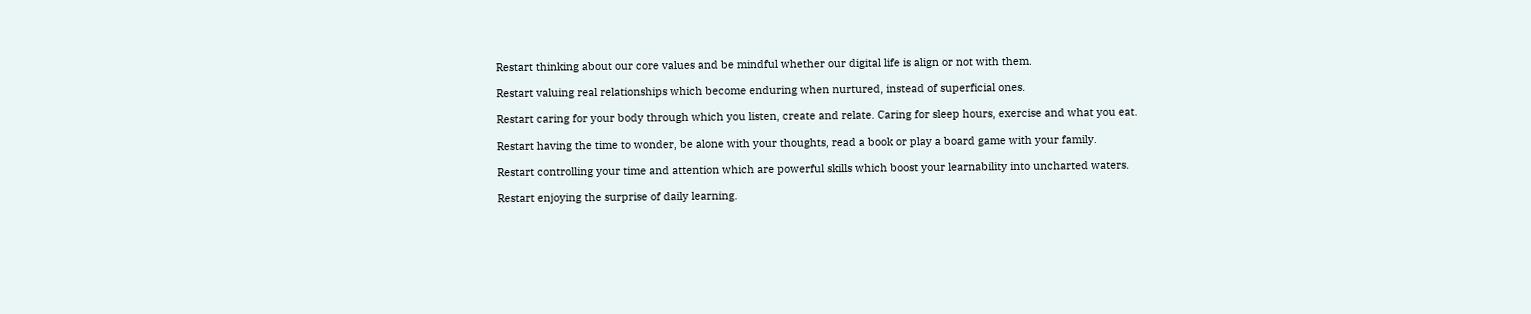Restart thinking about our core values and be mindful whether our digital life is align or not with them.

Restart valuing real relationships which become enduring when nurtured, instead of superficial ones.

Restart caring for your body through which you listen, create and relate. Caring for sleep hours, exercise and what you eat.

Restart having the time to wonder, be alone with your thoughts, read a book or play a board game with your family.

Restart controlling your time and attention which are powerful skills which boost your learnability into uncharted waters.

Restart enjoying the surprise of daily learning.